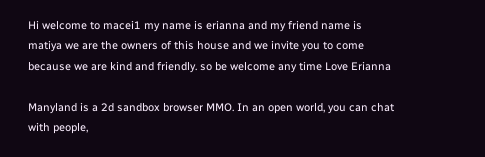Hi welcome to macei1 my name is erianna and my friend name is matiya we are the owners of this house and we invite you to come because we are kind and friendly. so be welcome any time Love Erianna

Manyland is a 2d sandbox browser MMO. In an open world, you can chat with people,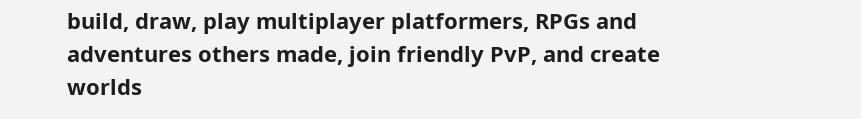build, draw, play multiplayer platformers, RPGs and adventures others made, join friendly PvP, and create worlds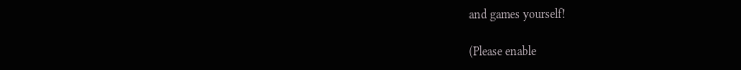and games yourself!

(Please enable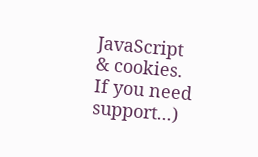JavaScript & cookies. If you need support...)